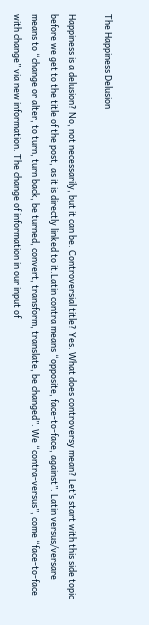The Happiness Delusion

Happiness is a delusion? No, not necessarily, but it can be. Controversial title? Yes. What does controversy mean? Let’s start with this side topic before we get to the title of the post, as it is directly linked to it.Latin contra means “opposite, face-to-face, against”. Latin versus/versare means to “change or alter, to turn, turn back, be turned, convert, transform, translate, be changed”. We “contra-versus”, come “face-to-face with change” via new information. The change of information in our input of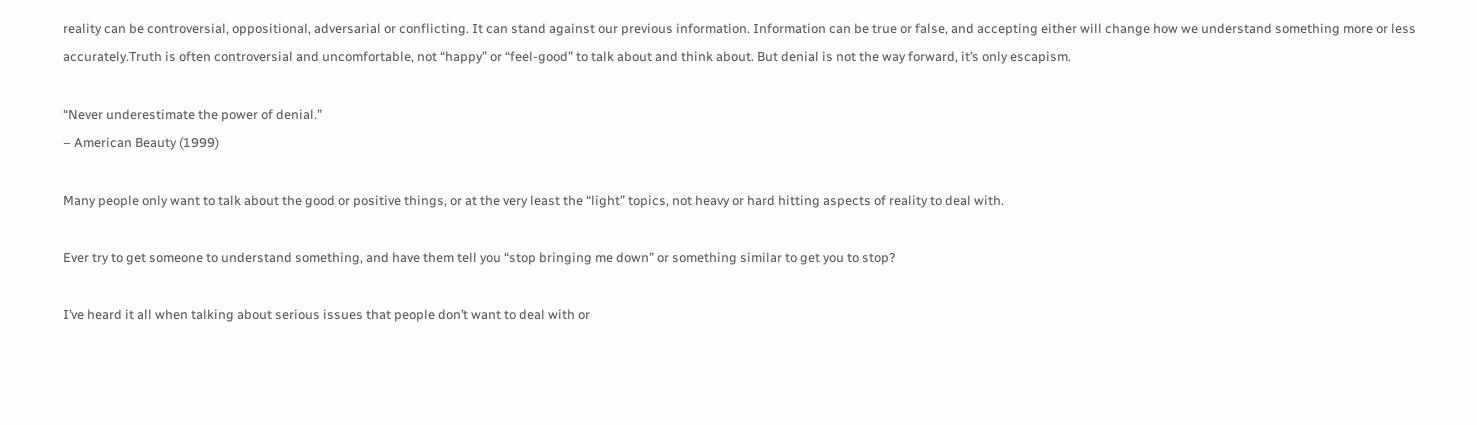reality can be controversial, oppositional, adversarial or conflicting. It can stand against our previous information. Information can be true or false, and accepting either will change how we understand something more or less accurately.Truth is often controversial and uncomfortable, not “happy” or “feel-good” to talk about and think about. But denial is not the way forward, it’s only escapism.

“Never underestimate the power of denial.”
– American Beauty (1999)

Many people only want to talk about the good or positive things, or at the very least the “light” topics, not heavy or hard hitting aspects of reality to deal with.

Ever try to get someone to understand something, and have them tell you “stop bringing me down” or something similar to get you to stop?

I’ve heard it all when talking about serious issues that people don’t want to deal with or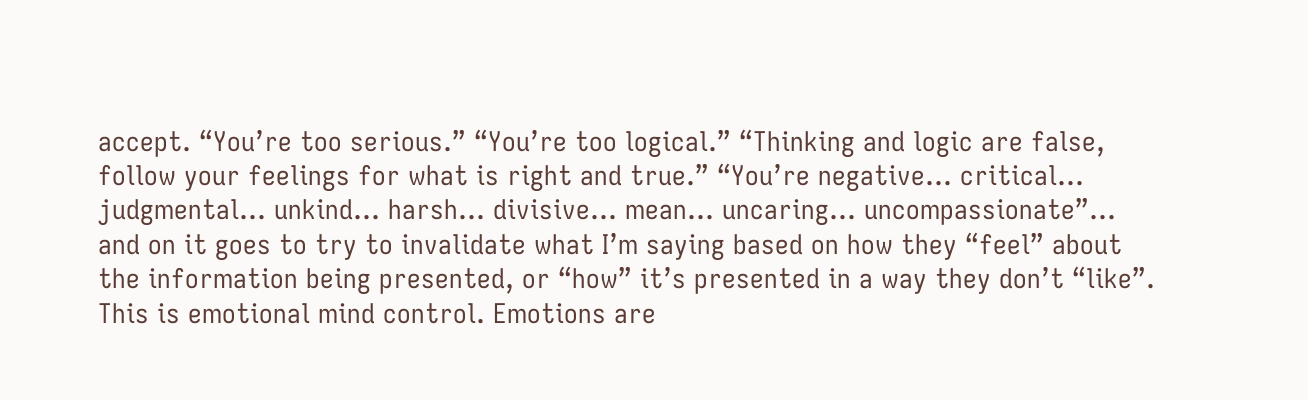accept. “You’re too serious.” “You’re too logical.” “Thinking and logic are false, follow your feelings for what is right and true.” “You’re negative… critical… judgmental… unkind… harsh… divisive… mean… uncaring… uncompassionate”… and on it goes to try to invalidate what I’m saying based on how they “feel” about the information being presented, or “how” it’s presented in a way they don’t “like”. This is emotional mind control. Emotions are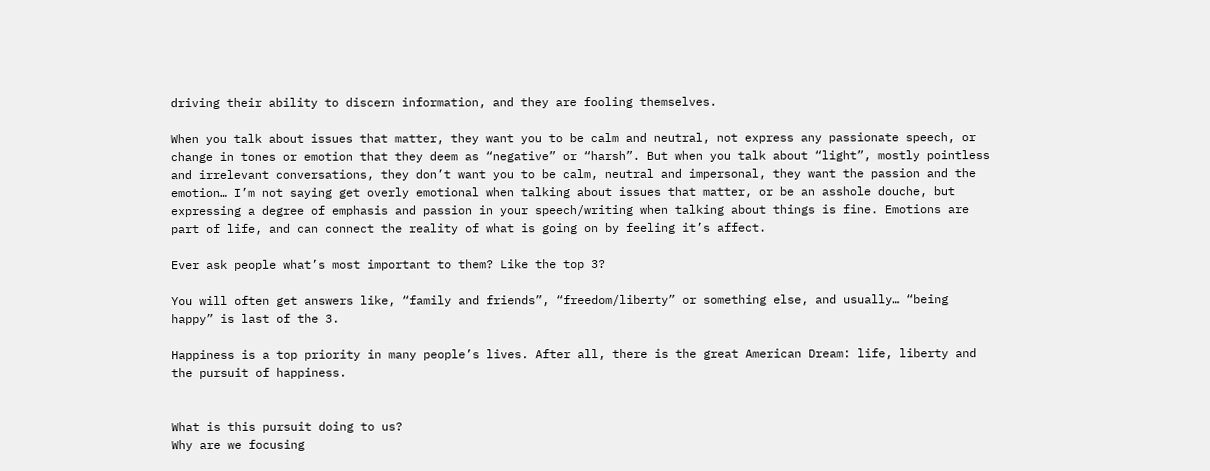driving their ability to discern information, and they are fooling themselves.

When you talk about issues that matter, they want you to be calm and neutral, not express any passionate speech, or change in tones or emotion that they deem as “negative” or “harsh”. But when you talk about “light”, mostly pointless and irrelevant conversations, they don’t want you to be calm, neutral and impersonal, they want the passion and the emotion… I’m not saying get overly emotional when talking about issues that matter, or be an asshole douche, but expressing a degree of emphasis and passion in your speech/writing when talking about things is fine. Emotions are part of life, and can connect the reality of what is going on by feeling it’s affect.

Ever ask people what’s most important to them? Like the top 3?

You will often get answers like, “family and friends”, “freedom/liberty” or something else, and usually… “being happy” is last of the 3.

Happiness is a top priority in many people’s lives. After all, there is the great American Dream: life, liberty and the pursuit of happiness.


What is this pursuit doing to us?
Why are we focusing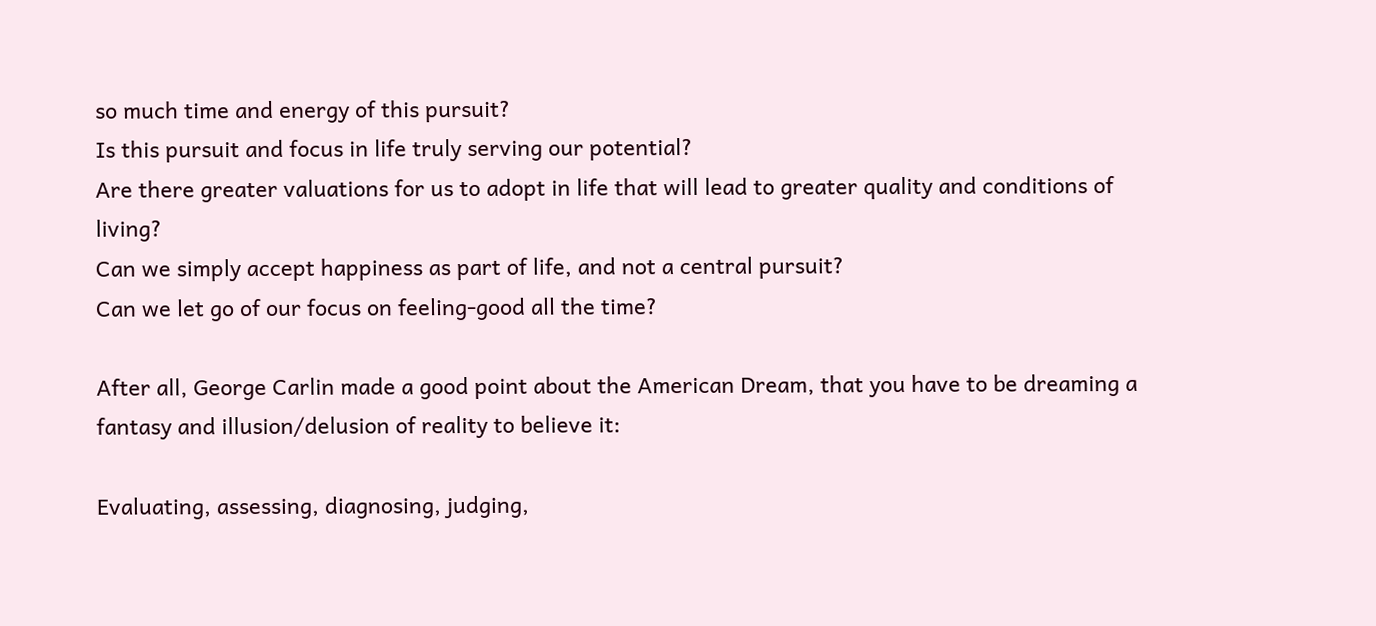so much time and energy of this pursuit?
Is this pursuit and focus in life truly serving our potential?
Are there greater valuations for us to adopt in life that will lead to greater quality and conditions of living?
Can we simply accept happiness as part of life, and not a central pursuit?
Can we let go of our focus on feeling-good all the time?

After all, George Carlin made a good point about the American Dream, that you have to be dreaming a fantasy and illusion/delusion of reality to believe it:

Evaluating, assessing, diagnosing, judging,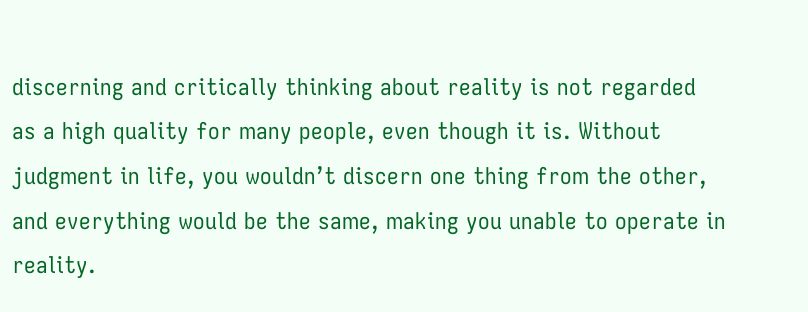discerning and critically thinking about reality is not regarded as a high quality for many people, even though it is. Without judgment in life, you wouldn’t discern one thing from the other, and everything would be the same, making you unable to operate in reality.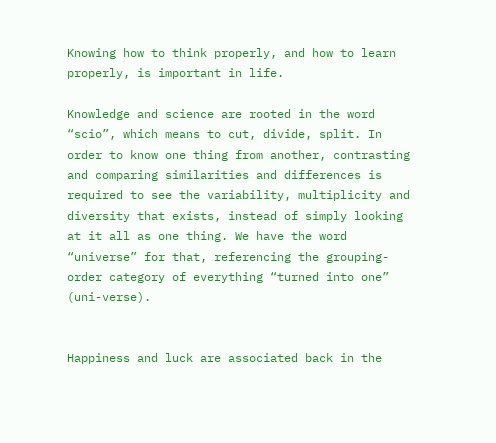Knowing how to think properly, and how to learn properly, is important in life.

Knowledge and science are rooted in the word “scio”, which means to cut, divide, split. In order to know one thing from another, contrasting and comparing similarities and differences is required to see the variability, multiplicity and diversity that exists, instead of simply looking at it all as one thing. We have the word “universe” for that, referencing the grouping-order category of everything “turned into one” (uni-verse).


Happiness and luck are associated back in the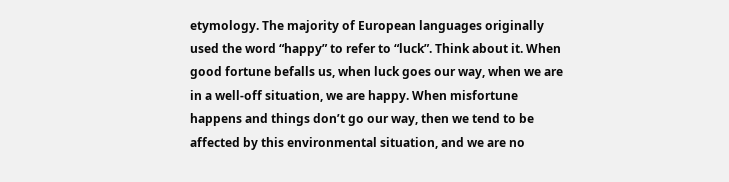etymology. The majority of European languages originally used the word “happy” to refer to “luck”. Think about it. When good fortune befalls us, when luck goes our way, when we are in a well-off situation, we are happy. When misfortune happens and things don’t go our way, then we tend to be affected by this environmental situation, and we are no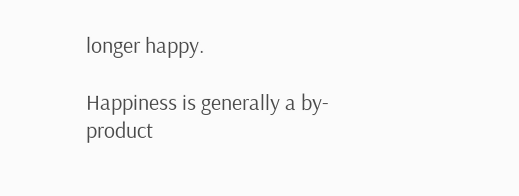longer happy.

Happiness is generally a by-product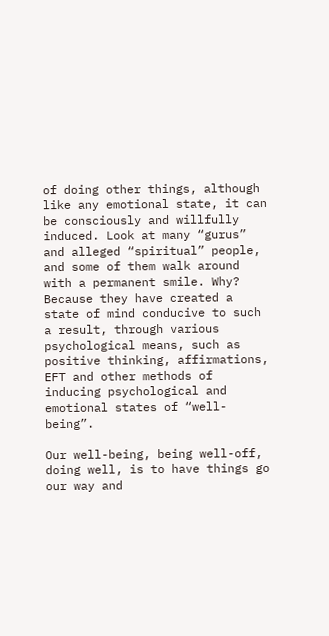of doing other things, although like any emotional state, it can be consciously and willfully induced. Look at many “gurus” and alleged “spiritual” people, and some of them walk around with a permanent smile. Why? Because they have created a state of mind conducive to such a result, through various psychological means, such as positive thinking, affirmations, EFT and other methods of inducing psychological and emotional states of “well-being”.

Our well-being, being well-off, doing well, is to have things go our way and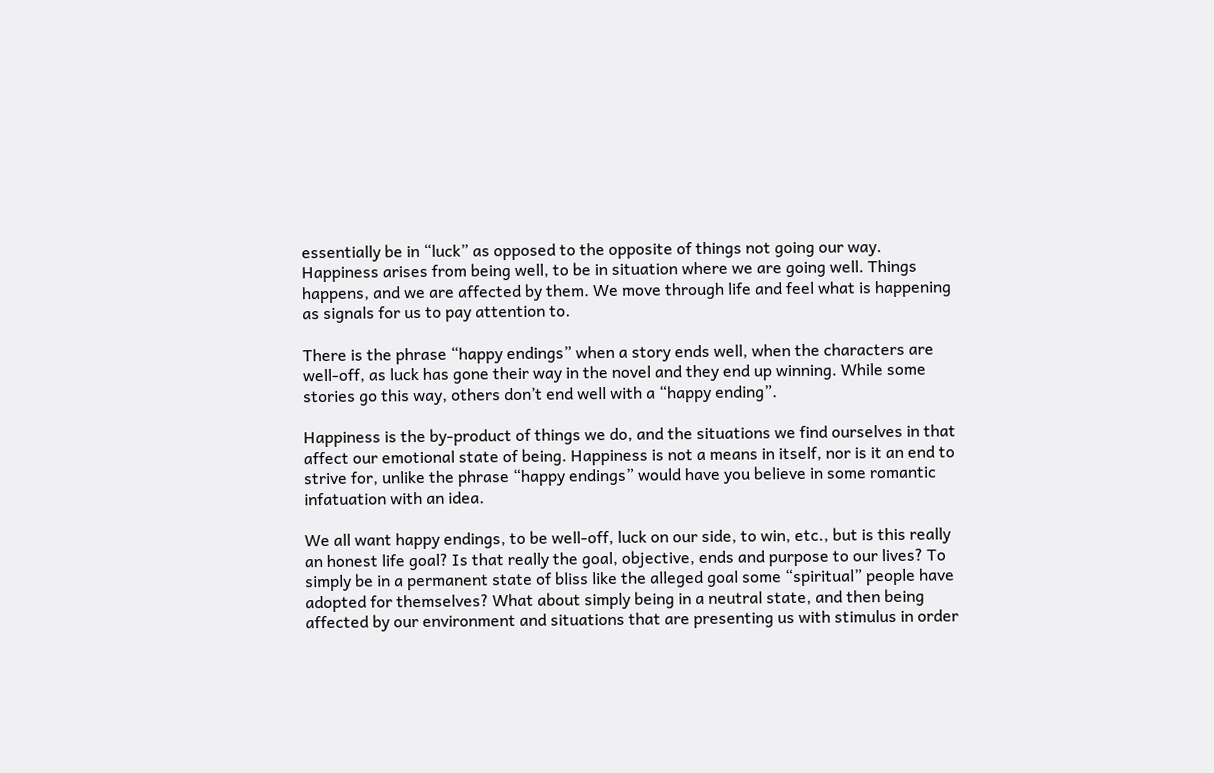essentially be in “luck” as opposed to the opposite of things not going our way. Happiness arises from being well, to be in situation where we are going well. Things happens, and we are affected by them. We move through life and feel what is happening as signals for us to pay attention to.

There is the phrase “happy endings” when a story ends well, when the characters are well-off, as luck has gone their way in the novel and they end up winning. While some stories go this way, others don’t end well with a “happy ending”.

Happiness is the by-product of things we do, and the situations we find ourselves in that affect our emotional state of being. Happiness is not a means in itself, nor is it an end to strive for, unlike the phrase “happy endings” would have you believe in some romantic infatuation with an idea.

We all want happy endings, to be well-off, luck on our side, to win, etc., but is this really an honest life goal? Is that really the goal, objective, ends and purpose to our lives? To simply be in a permanent state of bliss like the alleged goal some “spiritual” people have adopted for themselves? What about simply being in a neutral state, and then being affected by our environment and situations that are presenting us with stimulus in order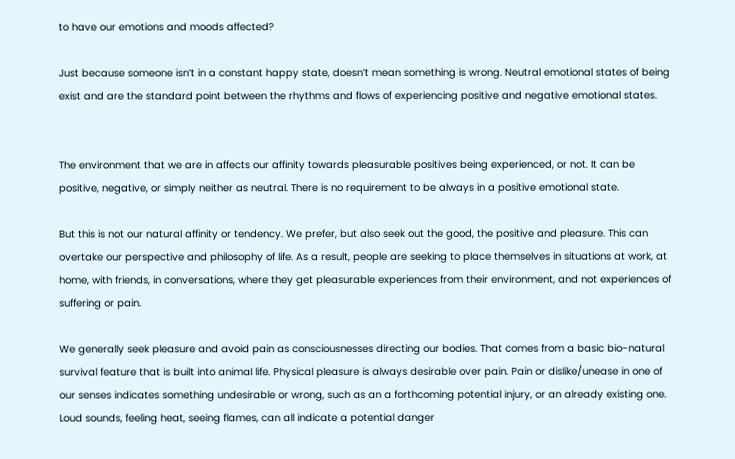to have our emotions and moods affected?

Just because someone isn’t in a constant happy state, doesn’t mean something is wrong. Neutral emotional states of being exist and are the standard point between the rhythms and flows of experiencing positive and negative emotional states.


The environment that we are in affects our affinity towards pleasurable positives being experienced, or not. It can be positive, negative, or simply neither as neutral. There is no requirement to be always in a positive emotional state.

But this is not our natural affinity or tendency. We prefer, but also seek out the good, the positive and pleasure. This can overtake our perspective and philosophy of life. As a result, people are seeking to place themselves in situations at work, at home, with friends, in conversations, where they get pleasurable experiences from their environment, and not experiences of suffering or pain.

We generally seek pleasure and avoid pain as consciousnesses directing our bodies. That comes from a basic bio-natural survival feature that is built into animal life. Physical pleasure is always desirable over pain. Pain or dislike/unease in one of our senses indicates something undesirable or wrong, such as an a forthcoming potential injury, or an already existing one. Loud sounds, feeling heat, seeing flames, can all indicate a potential danger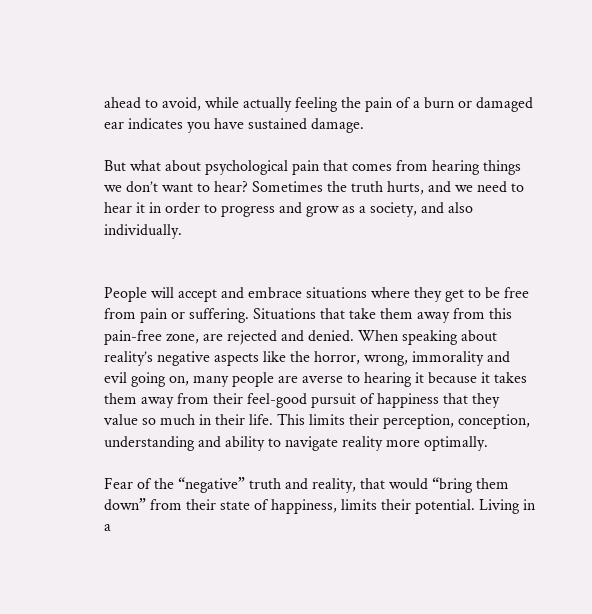ahead to avoid, while actually feeling the pain of a burn or damaged ear indicates you have sustained damage.

But what about psychological pain that comes from hearing things we don’t want to hear? Sometimes the truth hurts, and we need to hear it in order to progress and grow as a society, and also individually.


People will accept and embrace situations where they get to be free from pain or suffering. Situations that take them away from this pain-free zone, are rejected and denied. When speaking about reality’s negative aspects like the horror, wrong, immorality and evil going on, many people are averse to hearing it because it takes them away from their feel-good pursuit of happiness that they value so much in their life. This limits their perception, conception, understanding and ability to navigate reality more optimally.

Fear of the “negative” truth and reality, that would “bring them down” from their state of happiness, limits their potential. Living in a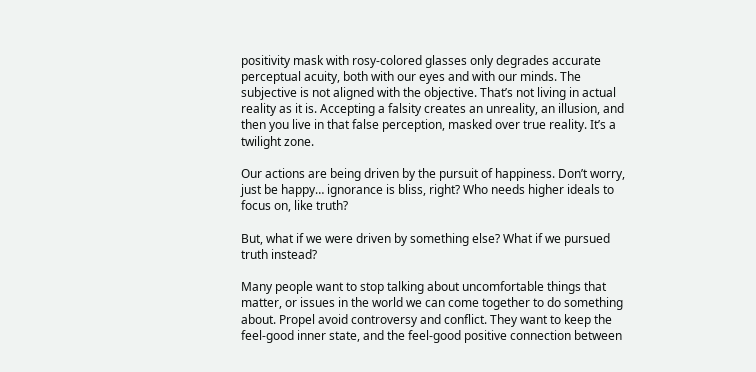positivity mask with rosy-colored glasses only degrades accurate perceptual acuity, both with our eyes and with our minds. The subjective is not aligned with the objective. That’s not living in actual reality as it is. Accepting a falsity creates an unreality, an illusion, and then you live in that false perception, masked over true reality. It’s a twilight zone.

Our actions are being driven by the pursuit of happiness. Don’t worry, just be happy… ignorance is bliss, right? Who needs higher ideals to focus on, like truth?

But, what if we were driven by something else? What if we pursued truth instead?

Many people want to stop talking about uncomfortable things that matter, or issues in the world we can come together to do something about. Propel avoid controversy and conflict. They want to keep the feel-good inner state, and the feel-good positive connection between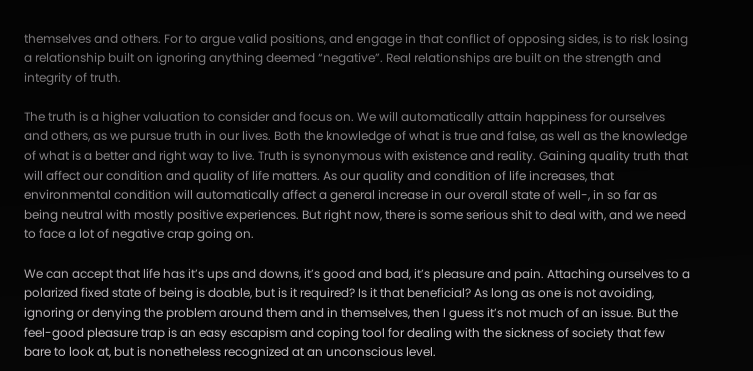themselves and others. For to argue valid positions, and engage in that conflict of opposing sides, is to risk losing a relationship built on ignoring anything deemed “negative”. Real relationships are built on the strength and integrity of truth.

The truth is a higher valuation to consider and focus on. We will automatically attain happiness for ourselves and others, as we pursue truth in our lives. Both the knowledge of what is true and false, as well as the knowledge of what is a better and right way to live. Truth is synonymous with existence and reality. Gaining quality truth that will affect our condition and quality of life matters. As our quality and condition of life increases, that environmental condition will automatically affect a general increase in our overall state of well-, in so far as being neutral with mostly positive experiences. But right now, there is some serious shit to deal with, and we need to face a lot of negative crap going on.

We can accept that life has it’s ups and downs, it’s good and bad, it’s pleasure and pain. Attaching ourselves to a polarized fixed state of being is doable, but is it required? Is it that beneficial? As long as one is not avoiding, ignoring or denying the problem around them and in themselves, then I guess it’s not much of an issue. But the feel-good pleasure trap is an easy escapism and coping tool for dealing with the sickness of society that few bare to look at, but is nonetheless recognized at an unconscious level.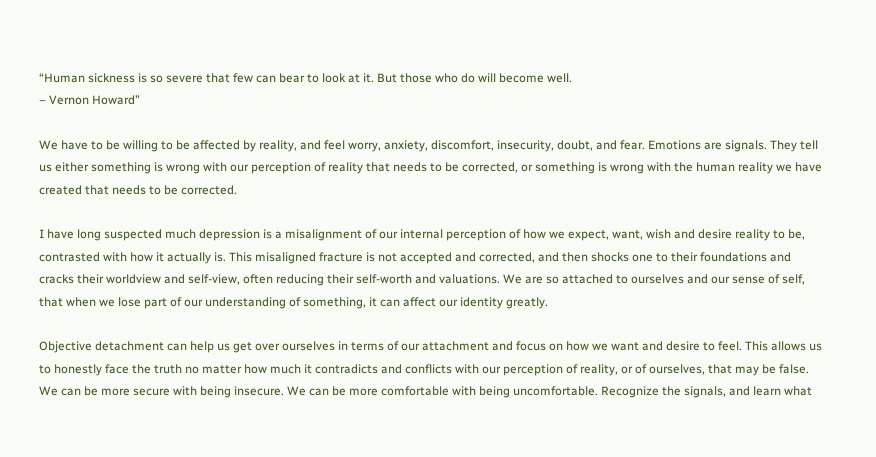“Human sickness is so severe that few can bear to look at it. But those who do will become well.
– Vernon Howard”

We have to be willing to be affected by reality, and feel worry, anxiety, discomfort, insecurity, doubt, and fear. Emotions are signals. They tell us either something is wrong with our perception of reality that needs to be corrected, or something is wrong with the human reality we have created that needs to be corrected.

I have long suspected much depression is a misalignment of our internal perception of how we expect, want, wish and desire reality to be, contrasted with how it actually is. This misaligned fracture is not accepted and corrected, and then shocks one to their foundations and cracks their worldview and self-view, often reducing their self-worth and valuations. We are so attached to ourselves and our sense of self, that when we lose part of our understanding of something, it can affect our identity greatly.

Objective detachment can help us get over ourselves in terms of our attachment and focus on how we want and desire to feel. This allows us to honestly face the truth no matter how much it contradicts and conflicts with our perception of reality, or of ourselves, that may be false. We can be more secure with being insecure. We can be more comfortable with being uncomfortable. Recognize the signals, and learn what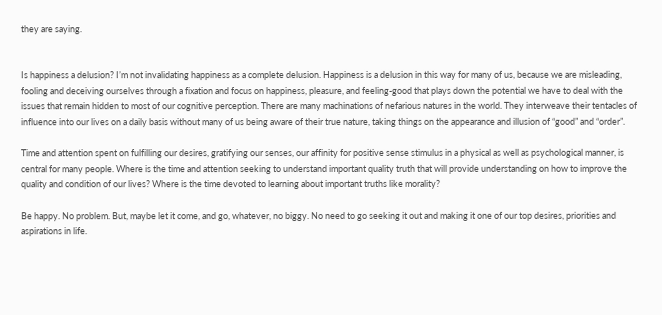they are saying.


Is happiness a delusion? I’m not invalidating happiness as a complete delusion. Happiness is a delusion in this way for many of us, because we are misleading, fooling and deceiving ourselves through a fixation and focus on happiness, pleasure, and feeling-good that plays down the potential we have to deal with the issues that remain hidden to most of our cognitive perception. There are many machinations of nefarious natures in the world. They interweave their tentacles of influence into our lives on a daily basis without many of us being aware of their true nature, taking things on the appearance and illusion of “good” and “order”.

Time and attention spent on fulfilling our desires, gratifying our senses, our affinity for positive sense stimulus in a physical as well as psychological manner, is central for many people. Where is the time and attention seeking to understand important quality truth that will provide understanding on how to improve the quality and condition of our lives? Where is the time devoted to learning about important truths like morality?

Be happy. No problem. But, maybe let it come, and go, whatever, no biggy. No need to go seeking it out and making it one of our top desires, priorities and aspirations in life.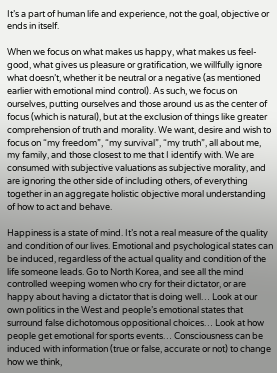It’s a part of human life and experience, not the goal, objective or ends in itself.

When we focus on what makes us happy, what makes us feel-good, what gives us pleasure or gratification, we willfully ignore what doesn’t, whether it be neutral or a negative (as mentioned earlier with emotional mind control). As such, we focus on ourselves, putting ourselves and those around us as the center of focus (which is natural), but at the exclusion of things like greater comprehension of truth and morality. We want, desire and wish to focus on “my freedom”, “my survival”, “my truth”, all about me, my family, and those closest to me that I identify with. We are consumed with subjective valuations as subjective morality, and are ignoring the other side of including others, of everything together in an aggregate holistic objective moral understanding of how to act and behave.

Happiness is a state of mind. It’s not a real measure of the quality and condition of our lives. Emotional and psychological states can be induced, regardless of the actual quality and condition of the life someone leads. Go to North Korea, and see all the mind controlled weeping women who cry for their dictator, or are happy about having a dictator that is doing well… Look at our own politics in the West and people’s emotional states that surround false dichotomous oppositional choices… Look at how people get emotional for sports events… Consciousness can be induced with information (true or false, accurate or not) to change how we think,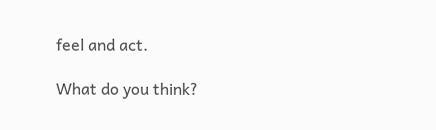feel and act.

What do you think?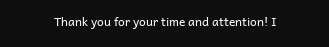Thank you for your time and attention! I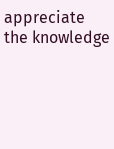appreciate the knowledge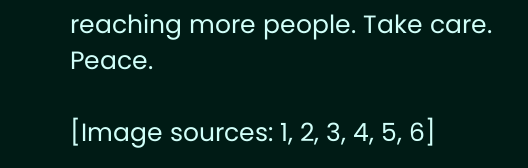reaching more people. Take care. Peace.

[Image sources: 1, 2, 3, 4, 5, 6]